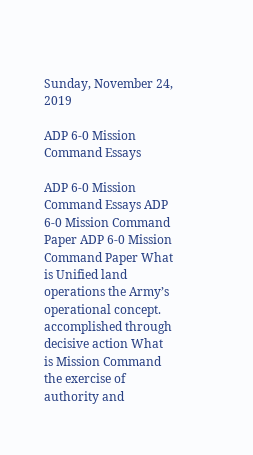Sunday, November 24, 2019

ADP 6-0 Mission Command Essays

ADP 6-0 Mission Command Essays ADP 6-0 Mission Command Paper ADP 6-0 Mission Command Paper What is Unified land operations the Army’s operational concept. accomplished through decisive action What is Mission Command the exercise of authority and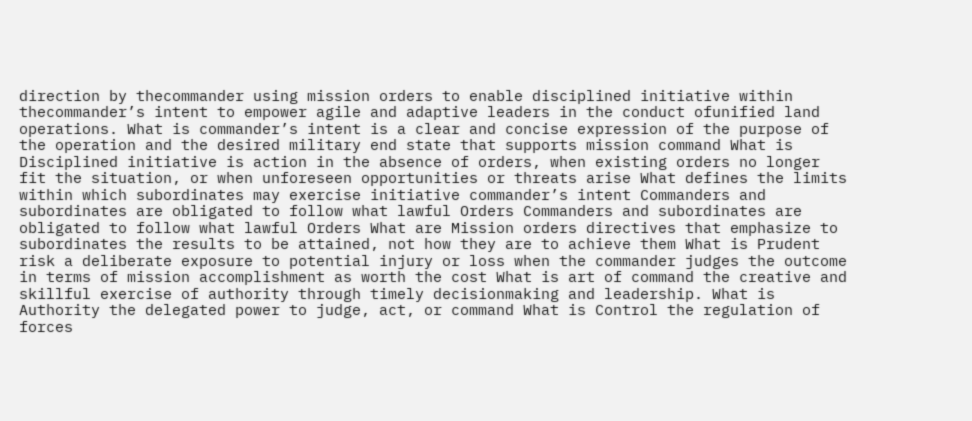direction by thecommander using mission orders to enable disciplined initiative within thecommander’s intent to empower agile and adaptive leaders in the conduct ofunified land operations. What is commander’s intent is a clear and concise expression of the purpose of the operation and the desired military end state that supports mission command What is Disciplined initiative is action in the absence of orders, when existing orders no longer fit the situation, or when unforeseen opportunities or threats arise What defines the limits within which subordinates may exercise initiative commander’s intent Commanders and subordinates are obligated to follow what lawful Orders Commanders and subordinates are obligated to follow what lawful Orders What are Mission orders directives that emphasize to subordinates the results to be attained, not how they are to achieve them What is Prudent risk a deliberate exposure to potential injury or loss when the commander judges the outcome in terms of mission accomplishment as worth the cost What is art of command the creative and skillful exercise of authority through timely decisionmaking and leadership. What is Authority the delegated power to judge, act, or command What is Control the regulation of forces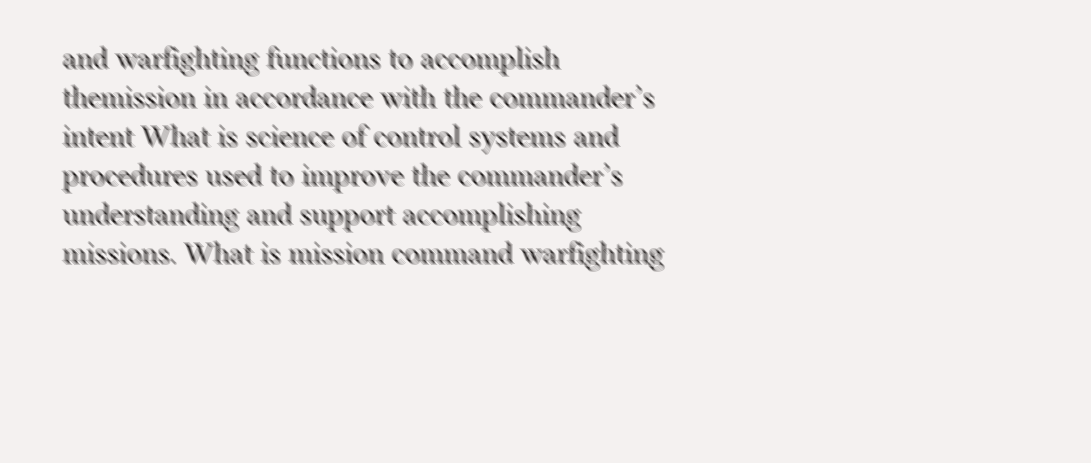and warfighting functions to accomplish themission in accordance with the commander’s intent What is science of control systems and procedures used to improve the commander’s understanding and support accomplishing missions. What is mission command warfighting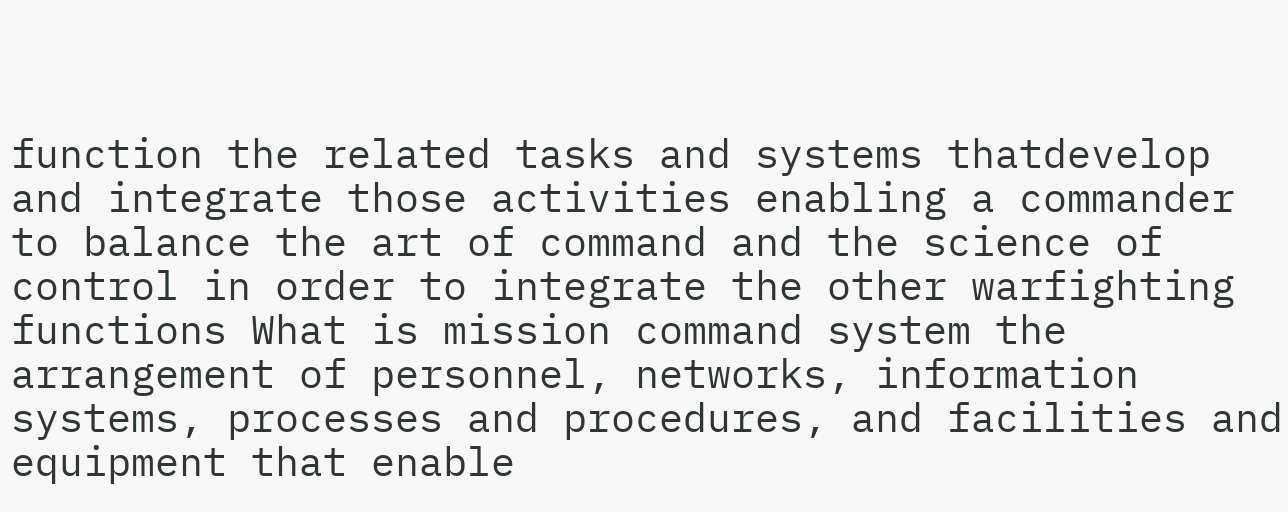function the related tasks and systems thatdevelop and integrate those activities enabling a commander to balance the art of command and the science of control in order to integrate the other warfighting functions What is mission command system the arrangement of personnel, networks, information systems, processes and procedures, and facilities and equipment that enable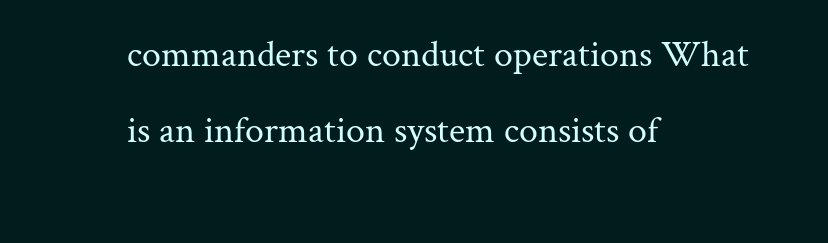commanders to conduct operations What is an information system consists of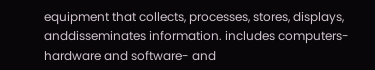equipment that collects, processes, stores, displays, anddisseminates information. includes computers- hardware and software- and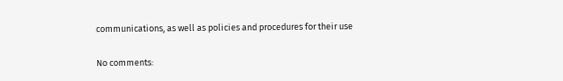communications, as well as policies and procedures for their use

No comments: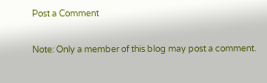Post a Comment

Note: Only a member of this blog may post a comment.